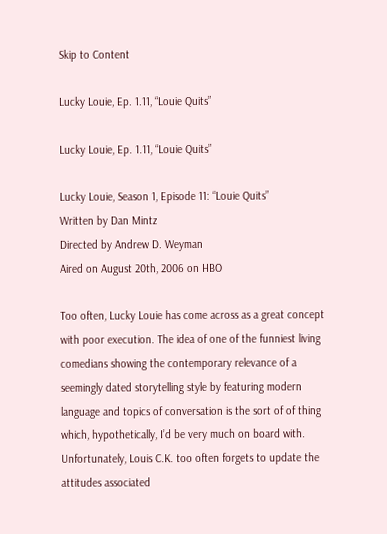Skip to Content

Lucky Louie, Ep. 1.11, “Louie Quits”

Lucky Louie, Ep. 1.11, “Louie Quits”

Lucky Louie, Season 1, Episode 11: “Louie Quits”
Written by Dan Mintz
Directed by Andrew D. Weyman
Aired on August 20th, 2006 on HBO

Too often, Lucky Louie has come across as a great concept with poor execution. The idea of one of the funniest living comedians showing the contemporary relevance of a seemingly dated storytelling style by featuring modern language and topics of conversation is the sort of of thing which, hypothetically, I’d be very much on board with. Unfortunately, Louis C.K. too often forgets to update the attitudes associated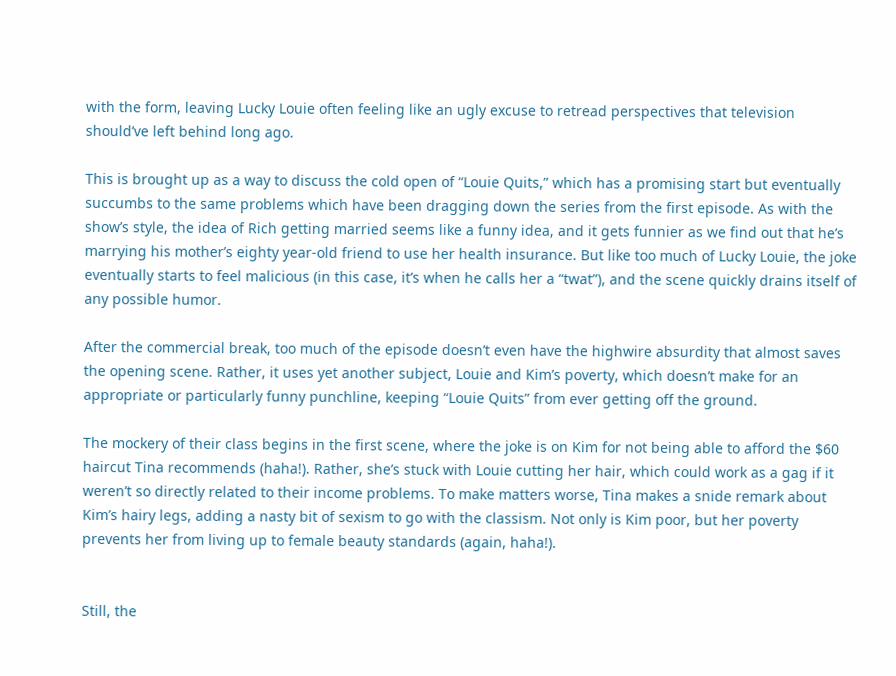with the form, leaving Lucky Louie often feeling like an ugly excuse to retread perspectives that television should’ve left behind long ago.

This is brought up as a way to discuss the cold open of “Louie Quits,” which has a promising start but eventually succumbs to the same problems which have been dragging down the series from the first episode. As with the show’s style, the idea of Rich getting married seems like a funny idea, and it gets funnier as we find out that he’s marrying his mother’s eighty year-old friend to use her health insurance. But like too much of Lucky Louie, the joke eventually starts to feel malicious (in this case, it’s when he calls her a “twat”), and the scene quickly drains itself of any possible humor.

After the commercial break, too much of the episode doesn’t even have the highwire absurdity that almost saves the opening scene. Rather, it uses yet another subject, Louie and Kim’s poverty, which doesn’t make for an appropriate or particularly funny punchline, keeping “Louie Quits” from ever getting off the ground.

The mockery of their class begins in the first scene, where the joke is on Kim for not being able to afford the $60 haircut Tina recommends (haha!). Rather, she’s stuck with Louie cutting her hair, which could work as a gag if it weren’t so directly related to their income problems. To make matters worse, Tina makes a snide remark about Kim’s hairy legs, adding a nasty bit of sexism to go with the classism. Not only is Kim poor, but her poverty prevents her from living up to female beauty standards (again, haha!).


Still, the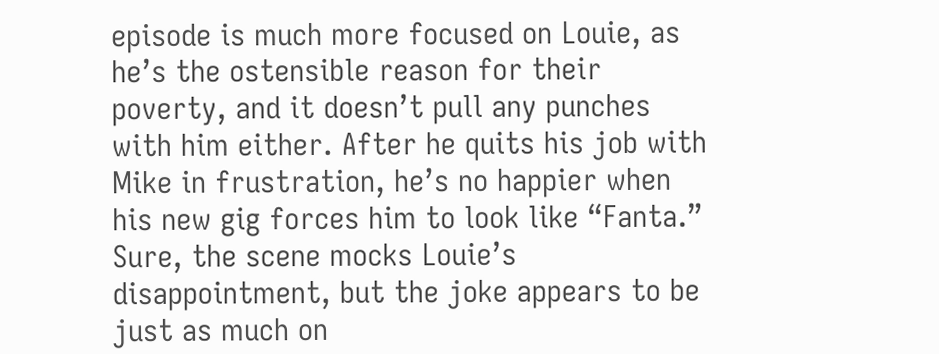episode is much more focused on Louie, as he’s the ostensible reason for their poverty, and it doesn’t pull any punches with him either. After he quits his job with Mike in frustration, he’s no happier when his new gig forces him to look like “Fanta.” Sure, the scene mocks Louie’s disappointment, but the joke appears to be just as much on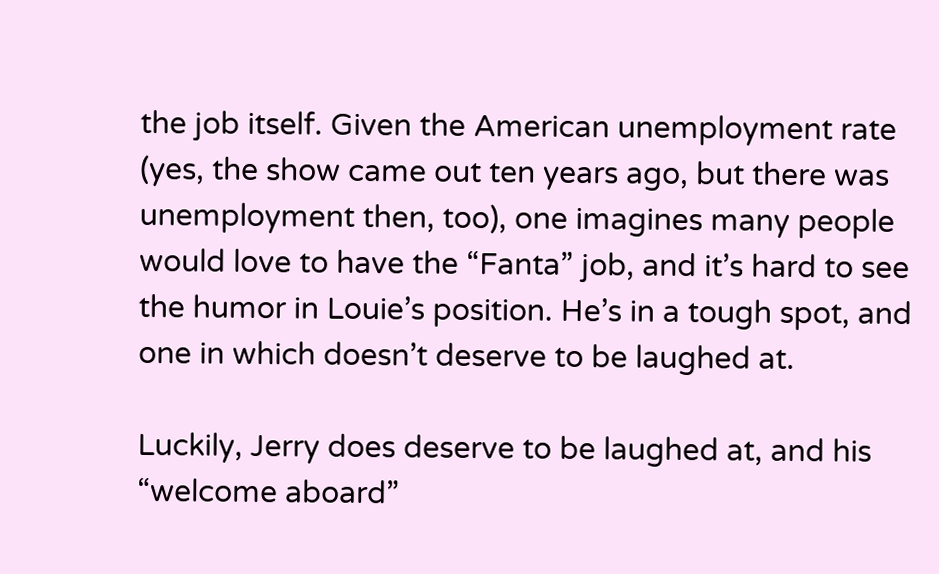the job itself. Given the American unemployment rate (yes, the show came out ten years ago, but there was unemployment then, too), one imagines many people would love to have the “Fanta” job, and it’s hard to see the humor in Louie’s position. He’s in a tough spot, and one in which doesn’t deserve to be laughed at.

Luckily, Jerry does deserve to be laughed at, and his “welcome aboard”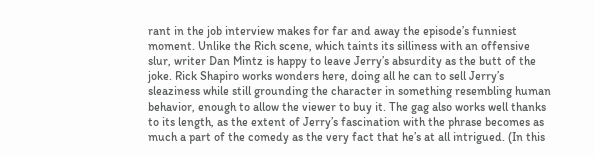rant in the job interview makes for far and away the episode’s funniest moment. Unlike the Rich scene, which taints its silliness with an offensive slur, writer Dan Mintz is happy to leave Jerry’s absurdity as the butt of the joke. Rick Shapiro works wonders here, doing all he can to sell Jerry’s sleaziness while still grounding the character in something resembling human behavior, enough to allow the viewer to buy it. The gag also works well thanks to its length, as the extent of Jerry’s fascination with the phrase becomes as much a part of the comedy as the very fact that he’s at all intrigued. (In this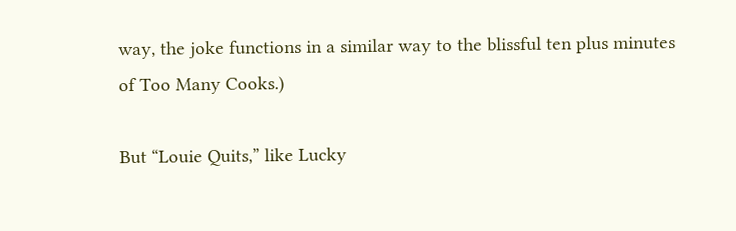way, the joke functions in a similar way to the blissful ten plus minutes of Too Many Cooks.)

But “Louie Quits,” like Lucky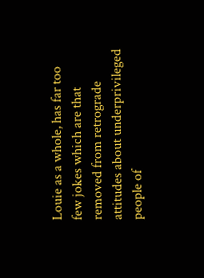Louie as a whole, has far too few jokes which are that removed from retrograde attitudes about underprivileged people of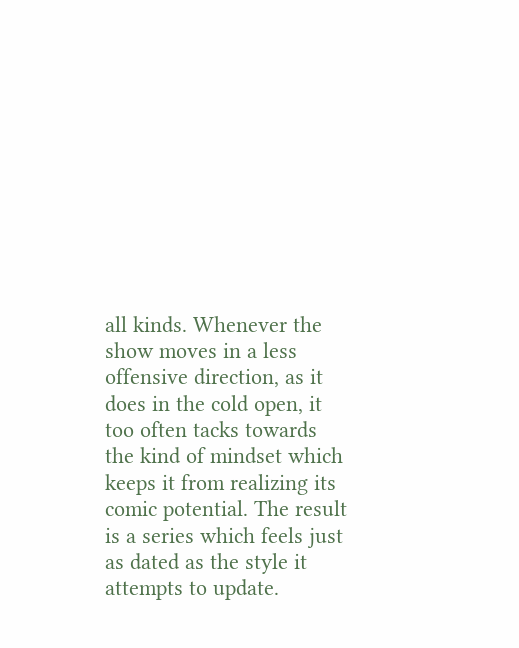all kinds. Whenever the show moves in a less offensive direction, as it does in the cold open, it too often tacks towards the kind of mindset which keeps it from realizing its comic potential. The result is a series which feels just as dated as the style it attempts to update.